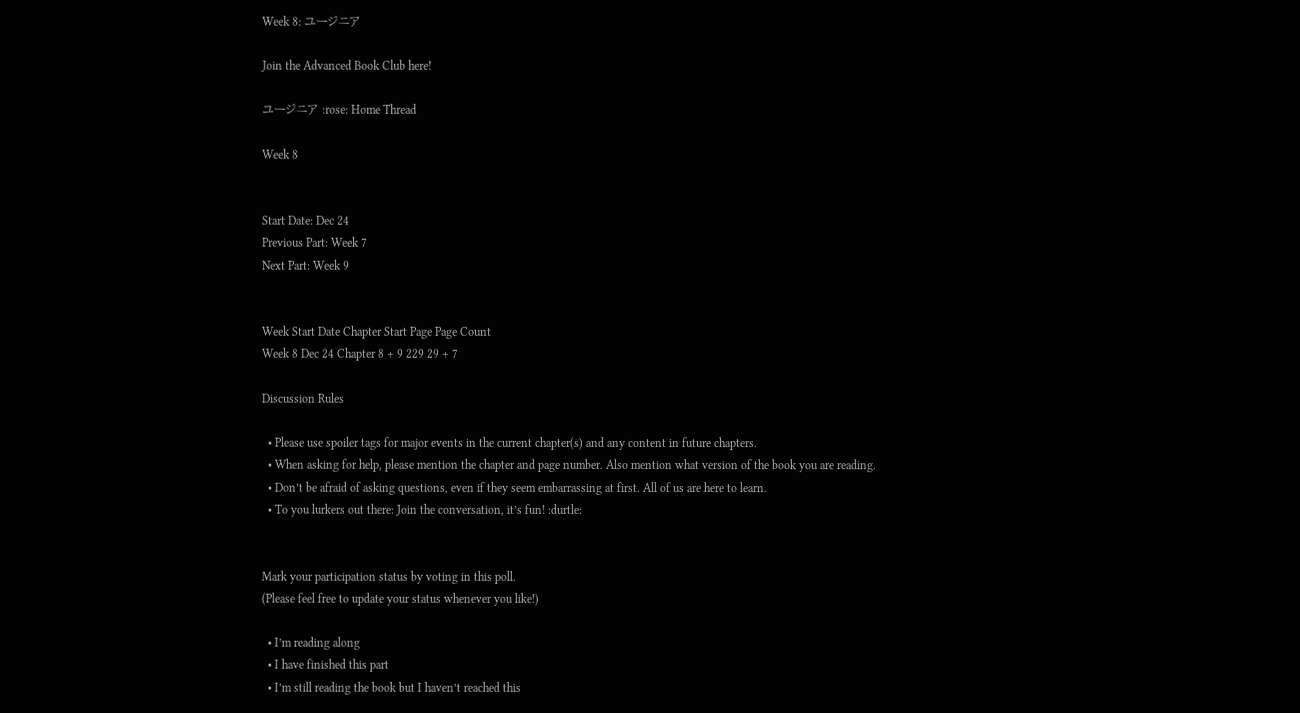Week 8: ユージニア

Join the Advanced Book Club here!

ユージニア :rose: Home Thread

Week 8


Start Date: Dec 24
Previous Part: Week 7
Next Part: Week 9


Week Start Date Chapter Start Page Page Count
Week 8 Dec 24 Chapter 8 + 9 229 29 + 7

Discussion Rules

  • Please use spoiler tags for major events in the current chapter(s) and any content in future chapters.
  • When asking for help, please mention the chapter and page number. Also mention what version of the book you are reading.
  • Don’t be afraid of asking questions, even if they seem embarrassing at first. All of us are here to learn.
  • To you lurkers out there: Join the conversation, it’s fun! :durtle:


Mark your participation status by voting in this poll.
(Please feel free to update your status whenever you like!)

  • I’m reading along
  • I have finished this part
  • I’m still reading the book but I haven’t reached this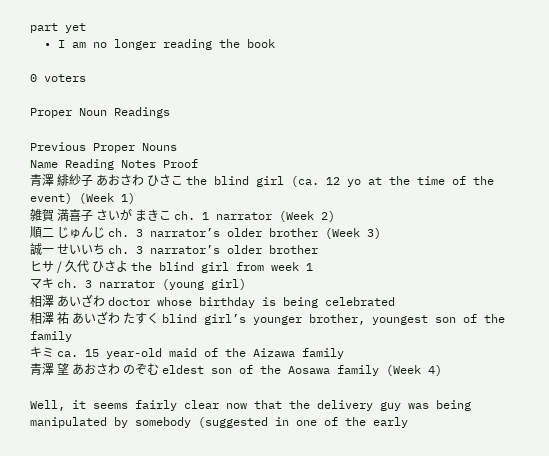part yet
  • I am no longer reading the book

0 voters

Proper Noun Readings

Previous Proper Nouns
Name Reading Notes Proof
青澤 緋紗子 あおさわ ひさこ the blind girl (ca. 12 yo at the time of the event) (Week 1)
雑賀 満喜子 さいが まきこ ch. 1 narrator (Week 2)
順二 じゅんじ ch. 3 narrator’s older brother (Week 3)
誠一 せいいち ch. 3 narrator’s older brother
ヒサ / 久代 ひさよ the blind girl from week 1
マキ ch. 3 narrator (young girl)
相澤 あいざわ doctor whose birthday is being celebrated
相澤 祐 あいざわ たすく blind girl’s younger brother, youngest son of the family
キミ ca. 15 year-old maid of the Aizawa family
青澤 望 あおさわ のぞむ eldest son of the Aosawa family (Week 4)

Well, it seems fairly clear now that the delivery guy was being manipulated by somebody (suggested in one of the early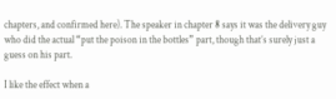chapters, and confirmed here). The speaker in chapter 8 says it was the delivery guy who did the actual “put the poison in the bottles” part, though that’s surely just a guess on his part.

I like the effect when a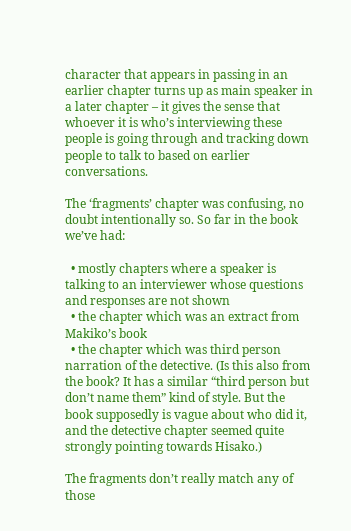character that appears in passing in an earlier chapter turns up as main speaker in a later chapter – it gives the sense that whoever it is who’s interviewing these people is going through and tracking down people to talk to based on earlier conversations.

The ‘fragments’ chapter was confusing, no doubt intentionally so. So far in the book we’ve had:

  • mostly chapters where a speaker is talking to an interviewer whose questions and responses are not shown
  • the chapter which was an extract from Makiko’s book
  • the chapter which was third person narration of the detective. (Is this also from the book? It has a similar “third person but don’t name them” kind of style. But the book supposedly is vague about who did it, and the detective chapter seemed quite strongly pointing towards Hisako.)

The fragments don’t really match any of those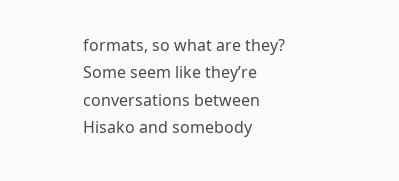formats, so what are they? Some seem like they’re conversations between Hisako and somebody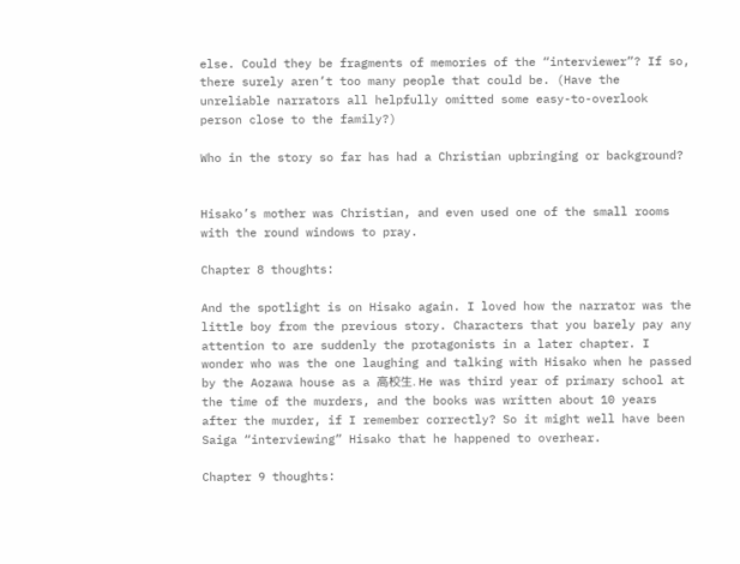else. Could they be fragments of memories of the “interviewer”? If so, there surely aren’t too many people that could be. (Have the unreliable narrators all helpfully omitted some easy-to-overlook person close to the family?)

Who in the story so far has had a Christian upbringing or background?


Hisako’s mother was Christian, and even used one of the small rooms with the round windows to pray.

Chapter 8 thoughts:

And the spotlight is on Hisako again. I loved how the narrator was the little boy from the previous story. Characters that you barely pay any attention to are suddenly the protagonists in a later chapter. I wonder who was the one laughing and talking with Hisako when he passed by the Aozawa house as a 高校生. He was third year of primary school at the time of the murders, and the books was written about 10 years after the murder, if I remember correctly? So it might well have been Saiga “interviewing” Hisako that he happened to overhear.

Chapter 9 thoughts: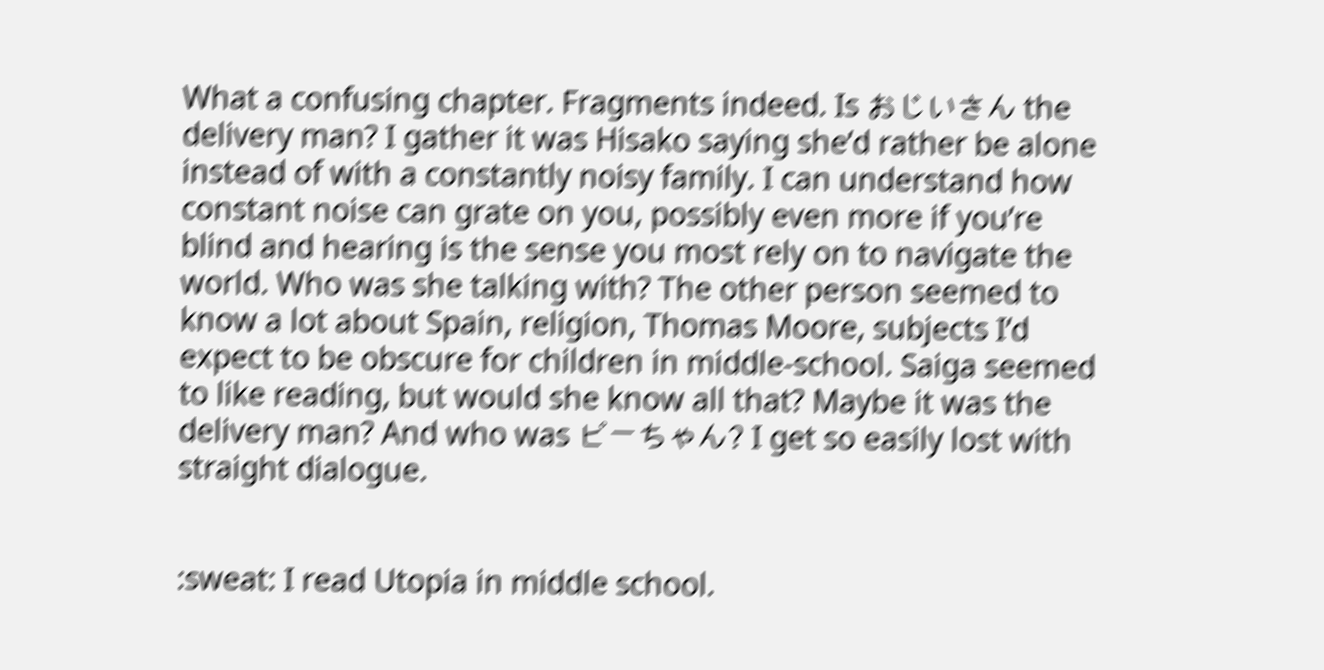What a confusing chapter. Fragments indeed. Is おじいさん the delivery man? I gather it was Hisako saying she’d rather be alone instead of with a constantly noisy family. I can understand how constant noise can grate on you, possibly even more if you’re blind and hearing is the sense you most rely on to navigate the world. Who was she talking with? The other person seemed to know a lot about Spain, religion, Thomas Moore, subjects I’d expect to be obscure for children in middle-school. Saiga seemed to like reading, but would she know all that? Maybe it was the delivery man? And who was ピーちゃん? I get so easily lost with straight dialogue.


:sweat: I read Utopia in middle school.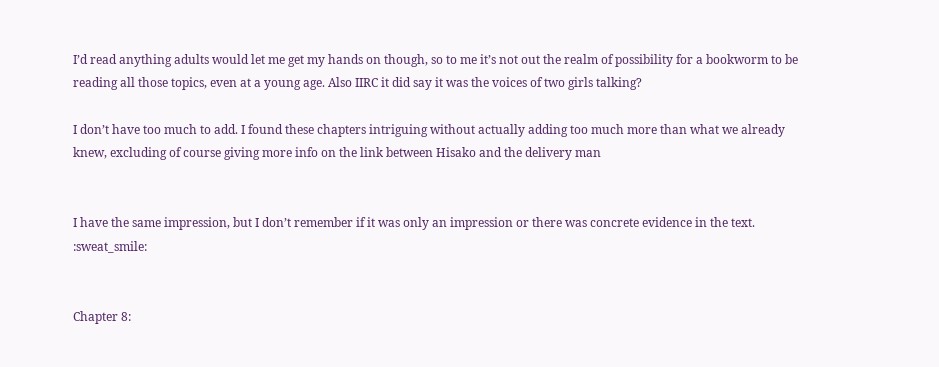I’d read anything adults would let me get my hands on though, so to me it’s not out the realm of possibility for a bookworm to be reading all those topics, even at a young age. Also IIRC it did say it was the voices of two girls talking?

I don’t have too much to add. I found these chapters intriguing without actually adding too much more than what we already knew, excluding of course giving more info on the link between Hisako and the delivery man


I have the same impression, but I don’t remember if it was only an impression or there was concrete evidence in the text. :sweat_smile:


Chapter 8: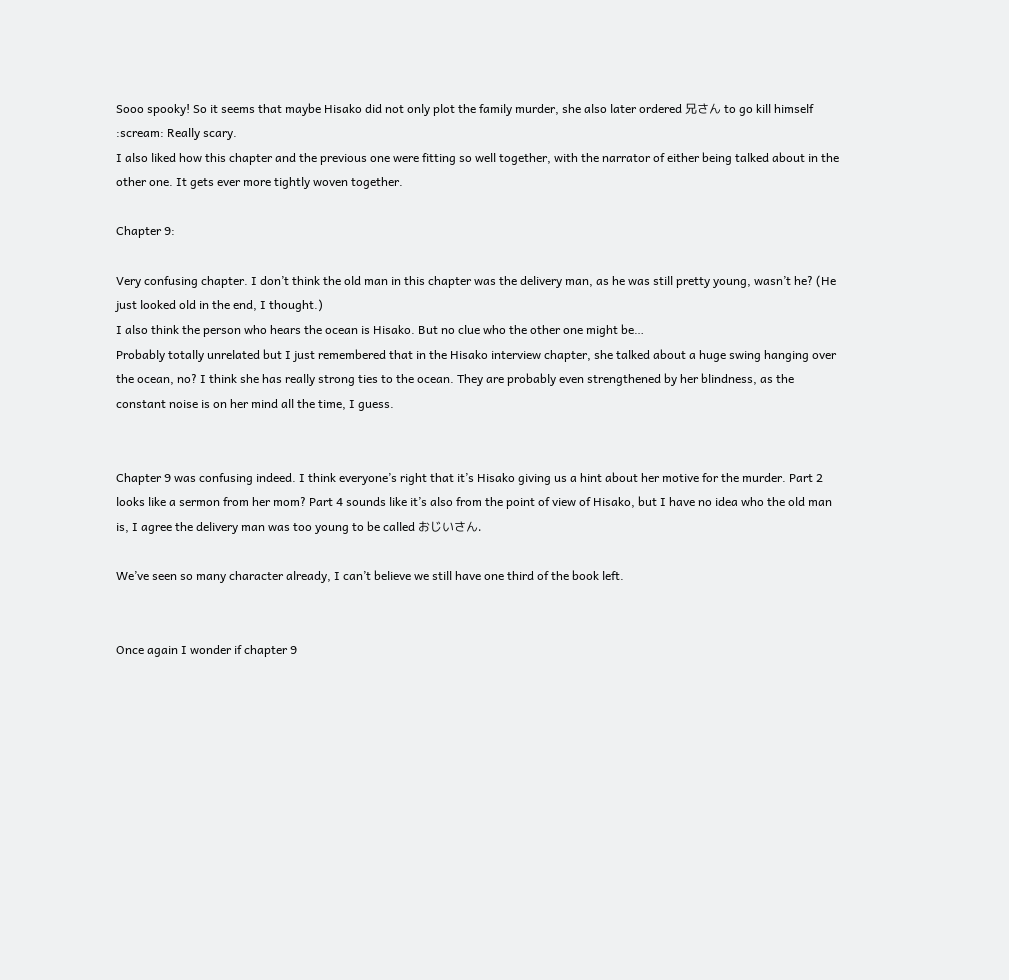Sooo spooky! So it seems that maybe Hisako did not only plot the family murder, she also later ordered 兄さん to go kill himself :scream: Really scary.
I also liked how this chapter and the previous one were fitting so well together, with the narrator of either being talked about in the other one. It gets ever more tightly woven together.

Chapter 9:

Very confusing chapter. I don’t think the old man in this chapter was the delivery man, as he was still pretty young, wasn’t he? (He just looked old in the end, I thought.)
I also think the person who hears the ocean is Hisako. But no clue who the other one might be…
Probably totally unrelated but I just remembered that in the Hisako interview chapter, she talked about a huge swing hanging over the ocean, no? I think she has really strong ties to the ocean. They are probably even strengthened by her blindness, as the constant noise is on her mind all the time, I guess.


Chapter 9 was confusing indeed. I think everyone’s right that it’s Hisako giving us a hint about her motive for the murder. Part 2 looks like a sermon from her mom? Part 4 sounds like it’s also from the point of view of Hisako, but I have no idea who the old man is, I agree the delivery man was too young to be called おじいさん.

We’ve seen so many character already, I can’t believe we still have one third of the book left.


Once again I wonder if chapter 9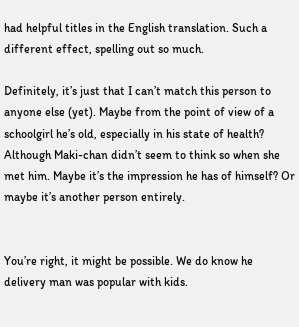had helpful titles in the English translation. Such a different effect, spelling out so much.

Definitely, it’s just that I can’t match this person to anyone else (yet). Maybe from the point of view of a schoolgirl he’s old, especially in his state of health? Although Maki-chan didn’t seem to think so when she met him. Maybe it’s the impression he has of himself? Or maybe it’s another person entirely.


You’re right, it might be possible. We do know he delivery man was popular with kids.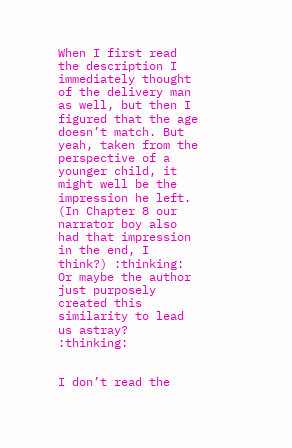When I first read the description I immediately thought of the delivery man as well, but then I figured that the age doesn’t match. But yeah, taken from the perspective of a younger child, it might well be the impression he left. (In Chapter 8 our narrator boy also had that impression in the end, I think?) :thinking: Or maybe the author just purposely created this similarity to lead us astray? :thinking:


I don’t read the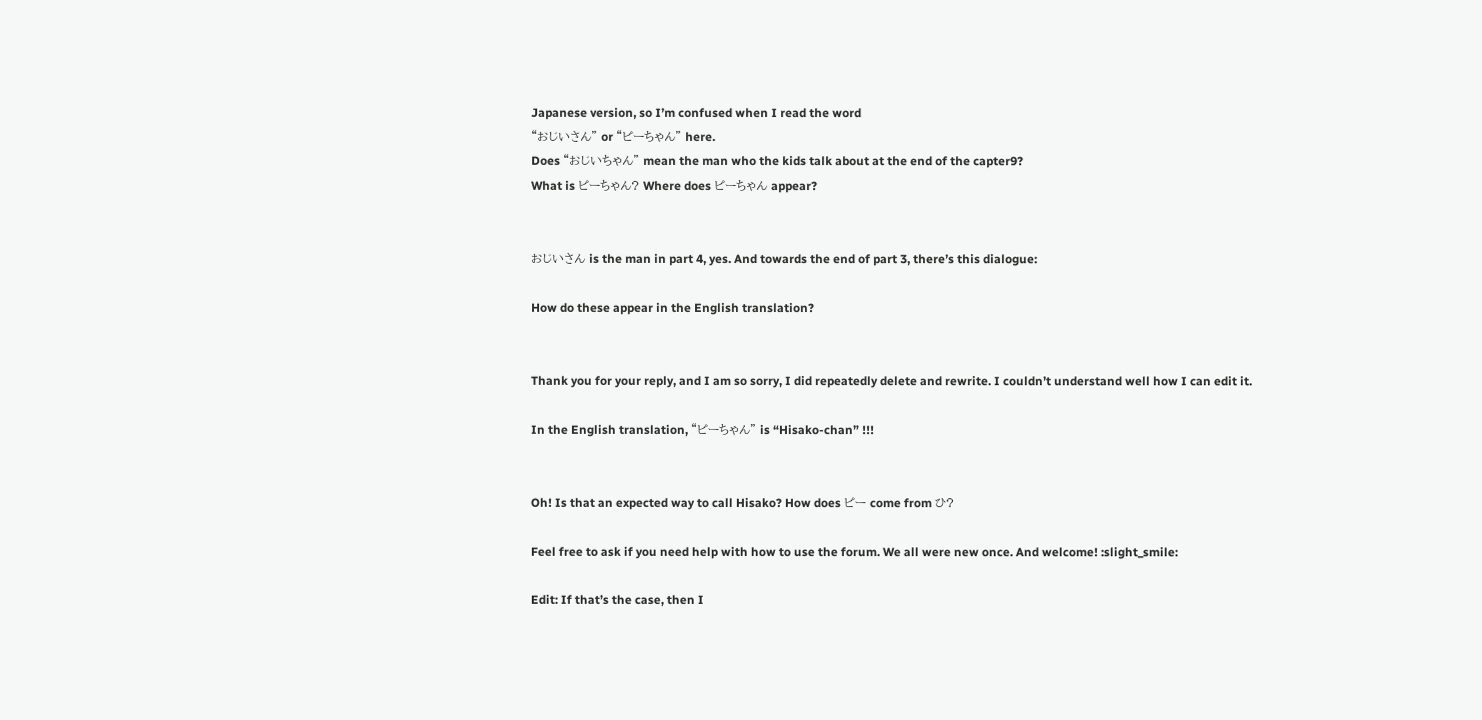Japanese version, so I’m confused when I read the word
“おじいさん” or “ピーちゃん” here.
Does “おじいちゃん” mean the man who the kids talk about at the end of the capter9?
What is ピーちゃん? Where does ピーちゃん appear?


おじいさん is the man in part 4, yes. And towards the end of part 3, there’s this dialogue:

How do these appear in the English translation?


Thank you for your reply, and I am so sorry, I did repeatedly delete and rewrite. I couldn’t understand well how I can edit it.

In the English translation, “ピーちゃん” is “Hisako-chan” !!!


Oh! Is that an expected way to call Hisako? How does ピー come from ひ?

Feel free to ask if you need help with how to use the forum. We all were new once. And welcome! :slight_smile:

Edit: If that’s the case, then I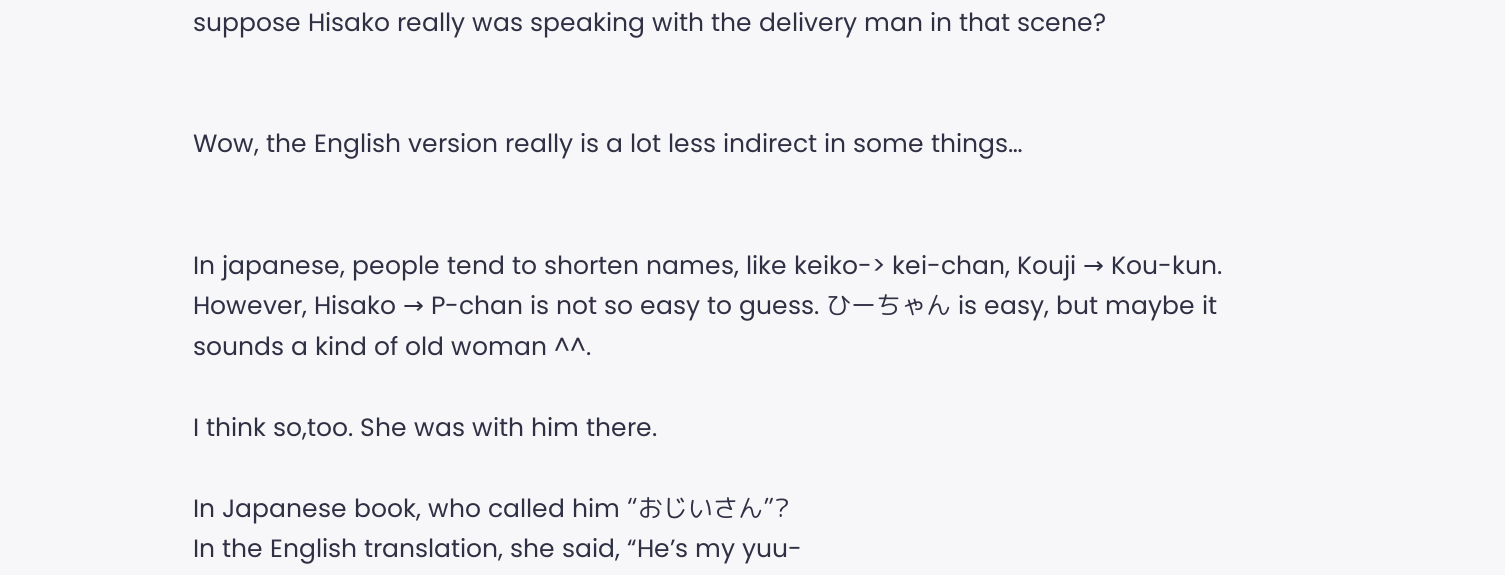suppose Hisako really was speaking with the delivery man in that scene?


Wow, the English version really is a lot less indirect in some things…


In japanese, people tend to shorten names, like keiko-> kei-chan, Kouji → Kou-kun. However, Hisako → P-chan is not so easy to guess. ひーちゃん is easy, but maybe it sounds a kind of old woman ^^.

I think so,too. She was with him there.

In Japanese book, who called him “おじいさん”?
In the English translation, she said, “He’s my yuu-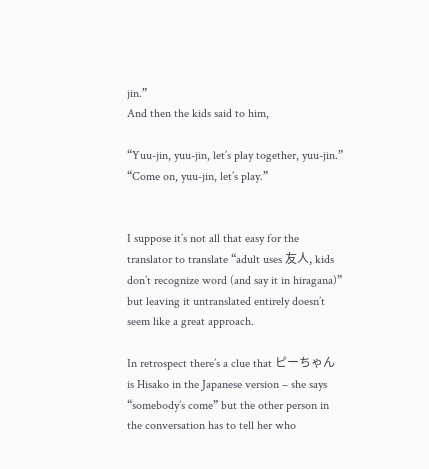jin.”
And then the kids said to him,

“Yuu-jin, yuu-jin, let’s play together, yuu-jin.”
“Come on, yuu-jin, let’s play.”


I suppose it’s not all that easy for the translator to translate “adult uses 友人, kids don’t recognize word (and say it in hiragana)” but leaving it untranslated entirely doesn’t seem like a great approach.

In retrospect there’s a clue that ピーちゃん is Hisako in the Japanese version – she says “somebody’s come” but the other person in the conversation has to tell her who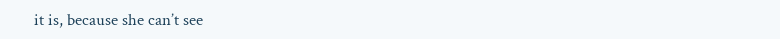it is, because she can’t see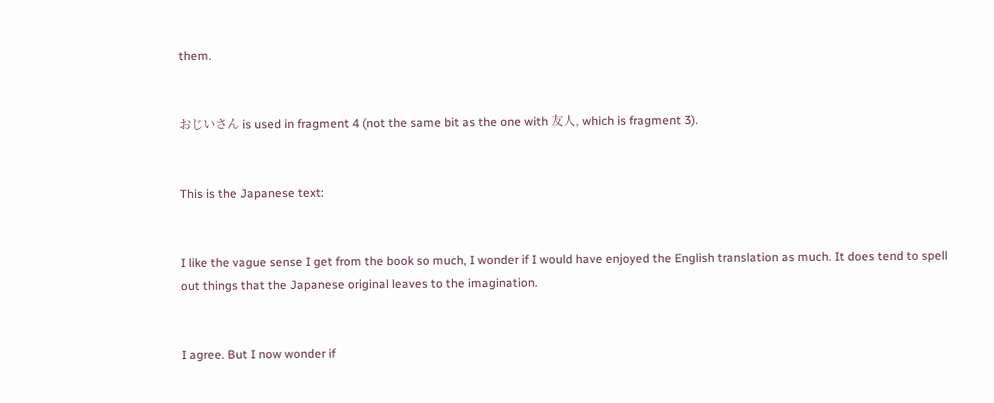them.


おじいさん is used in fragment 4 (not the same bit as the one with 友人, which is fragment 3).


This is the Japanese text:


I like the vague sense I get from the book so much, I wonder if I would have enjoyed the English translation as much. It does tend to spell out things that the Japanese original leaves to the imagination.


I agree. But I now wonder if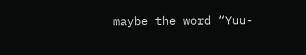maybe the word “Yuu-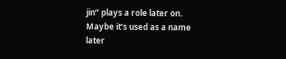jin” plays a role later on. Maybe it’s used as a name later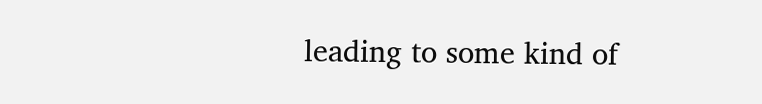leading to some kind of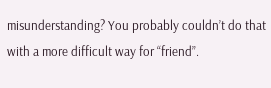misunderstanding? You probably couldn’t do that with a more difficult way for “friend”.